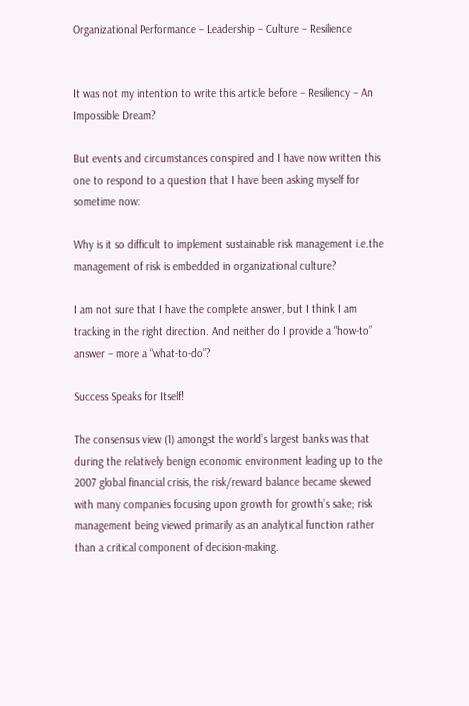Organizational Performance – Leadership – Culture – Resilience


It was not my intention to write this article before – Resiliency – An Impossible Dream?

But events and circumstances conspired and I have now written this one to respond to a question that I have been asking myself for sometime now:

Why is it so difficult to implement sustainable risk management i.e.the management of risk is embedded in organizational culture?

I am not sure that I have the complete answer, but I think I am tracking in the right direction. And neither do I provide a “how-to” answer – more a “what-to-do”?

Success Speaks for Itself!

The consensus view (1) amongst the world’s largest banks was that during the relatively benign economic environment leading up to the 2007 global financial crisis, the risk/reward balance became skewed with many companies focusing upon growth for growth’s sake; risk management being viewed primarily as an analytical function rather than a critical component of decision-making.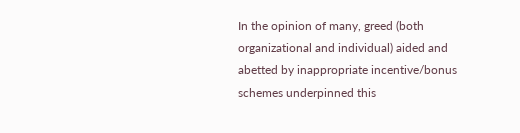In the opinion of many, greed (both organizational and individual) aided and abetted by inappropriate incentive/bonus schemes underpinned this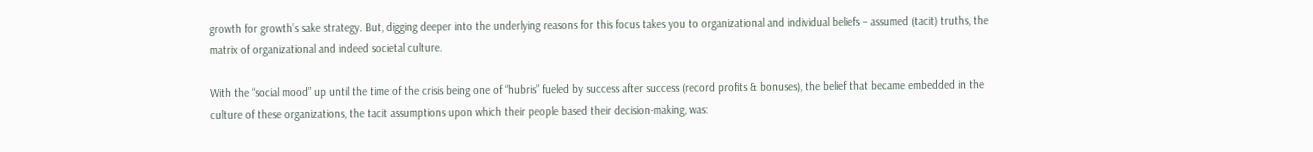growth for growth’s sake strategy. But, digging deeper into the underlying reasons for this focus takes you to organizational and individual beliefs – assumed (tacit) truths, the matrix of organizational and indeed societal culture.

With the “social mood” up until the time of the crisis being one of “hubris” fueled by success after success (record profits & bonuses), the belief that became embedded in the culture of these organizations, the tacit assumptions upon which their people based their decision-making, was: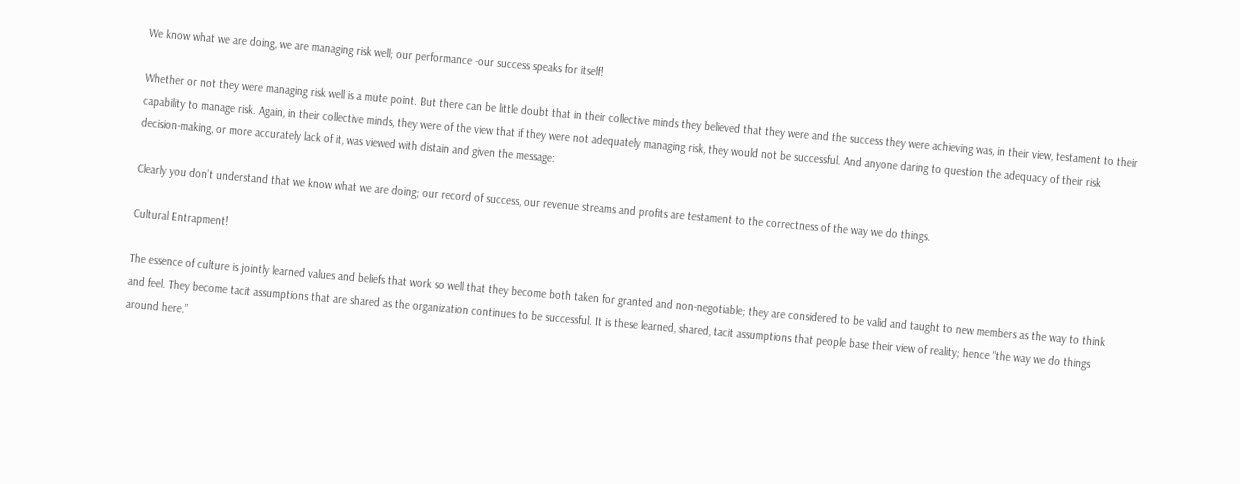We know what we are doing, we are managing risk well; our performance -our success speaks for itself!

Whether or not they were managing risk well is a mute point. But there can be little doubt that in their collective minds they believed that they were and the success they were achieving was, in their view, testament to their capability to manage risk. Again, in their collective minds, they were of the view that if they were not adequately managing risk, they would not be successful. And anyone daring to question the adequacy of their risk decision-making, or more accurately lack of it, was viewed with distain and given the message:

Clearly you don’t understand that we know what we are doing; our record of success, our revenue streams and profits are testament to the correctness of the way we do things.

Cultural Entrapment!

The essence of culture is jointly learned values and beliefs that work so well that they become both taken for granted and non-negotiable; they are considered to be valid and taught to new members as the way to think and feel. They become tacit assumptions that are shared as the organization continues to be successful. It is these learned, shared, tacit assumptions that people base their view of reality; hence “the way we do things around here.”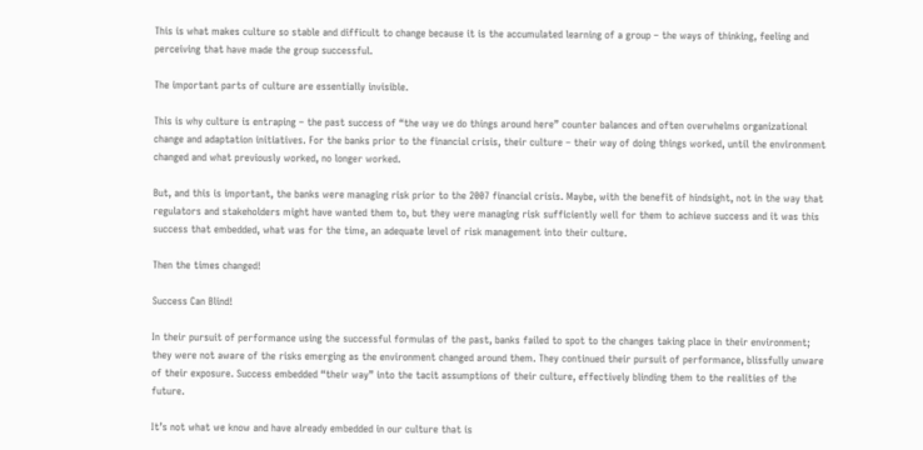This is what makes culture so stable and difficult to change because it is the accumulated learning of a group – the ways of thinking, feeling and perceiving that have made the group successful.

The important parts of culture are essentially invisible.

This is why culture is entraping – the past success of “the way we do things around here” counter balances and often overwhelms organizational change and adaptation initiatives. For the banks prior to the financial crisis, their culture – their way of doing things worked, until the environment changed and what previously worked, no longer worked.

But, and this is important, the banks were managing risk prior to the 2007 financial crisis. Maybe, with the benefit of hindsight, not in the way that regulators and stakeholders might have wanted them to, but they were managing risk sufficiently well for them to achieve success and it was this success that embedded, what was for the time, an adequate level of risk management into their culture.

Then the times changed!

Success Can Blind!

In their pursuit of performance using the successful formulas of the past, banks failed to spot to the changes taking place in their environment; they were not aware of the risks emerging as the environment changed around them. They continued their pursuit of performance, blissfully unware of their exposure. Success embedded “their way” into the tacit assumptions of their culture, effectively blinding them to the realities of the future.

It’s not what we know and have already embedded in our culture that is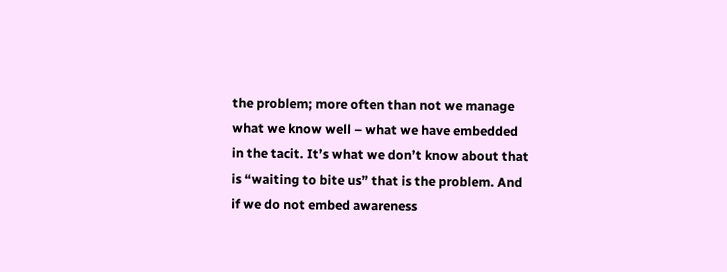the problem; more often than not we manage what we know well – what we have embedded in the tacit. It’s what we don’t know about that is “waiting to bite us” that is the problem. And if we do not embed awareness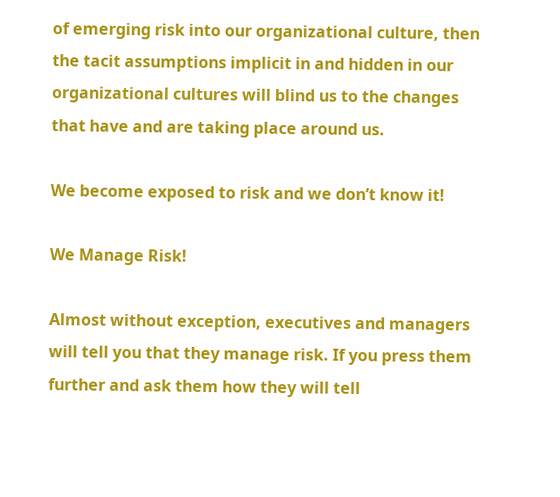of emerging risk into our organizational culture, then the tacit assumptions implicit in and hidden in our organizational cultures will blind us to the changes that have and are taking place around us.

We become exposed to risk and we don’t know it!

We Manage Risk!

Almost without exception, executives and managers will tell you that they manage risk. If you press them further and ask them how they will tell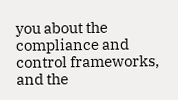you about the compliance and control frameworks, and the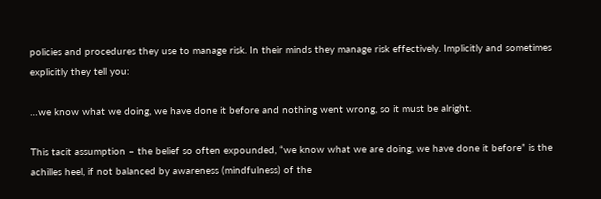policies and procedures they use to manage risk. In their minds they manage risk effectively. Implicitly and sometimes explicitly they tell you:

…we know what we doing, we have done it before and nothing went wrong, so it must be alright.

This tacit assumption – the belief so often expounded, “we know what we are doing, we have done it before” is the achilles heel, if not balanced by awareness (mindfulness) of the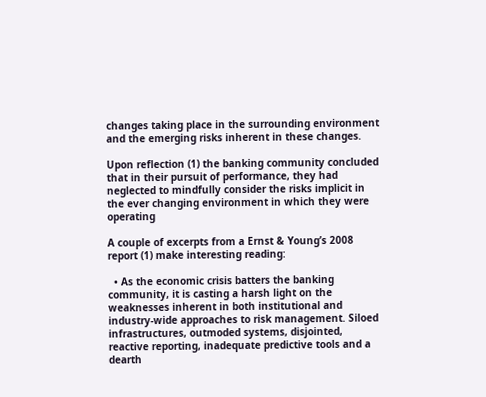changes taking place in the surrounding environment and the emerging risks inherent in these changes.

Upon reflection (1) the banking community concluded that in their pursuit of performance, they had neglected to mindfully consider the risks implicit in the ever changing environment in which they were operating

A couple of excerpts from a Ernst & Young’s 2008 report (1) make interesting reading:

  • As the economic crisis batters the banking community, it is casting a harsh light on the weaknesses inherent in both institutional and industry-wide approaches to risk management. Siloed infrastructures, outmoded systems, disjointed, reactive reporting, inadequate predictive tools and a dearth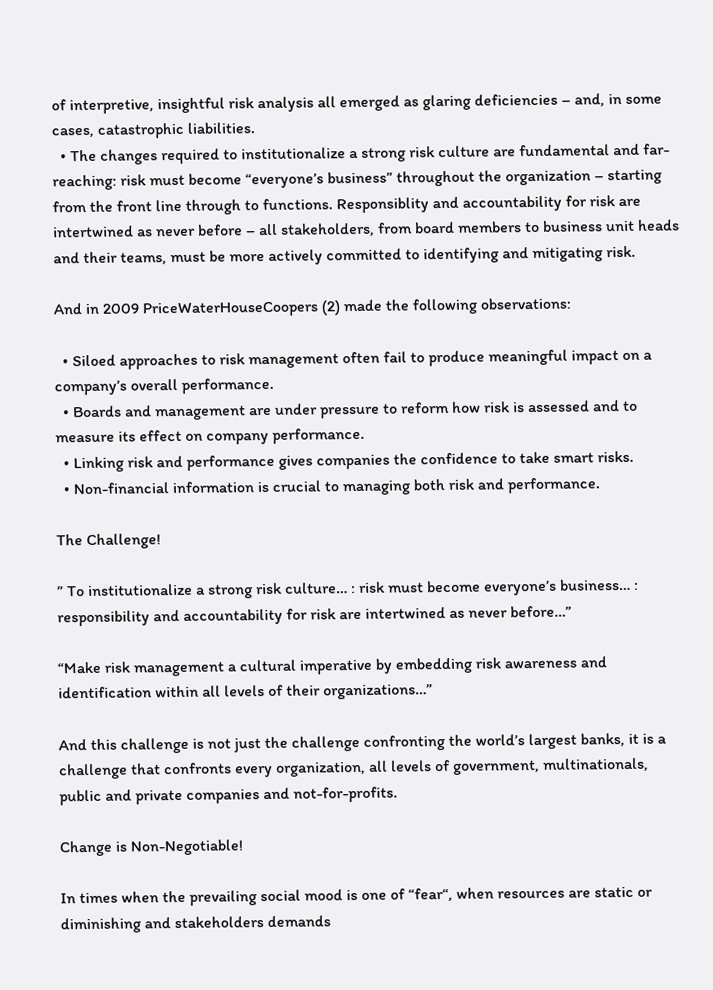of interpretive, insightful risk analysis all emerged as glaring deficiencies – and, in some cases, catastrophic liabilities.
  • The changes required to institutionalize a strong risk culture are fundamental and far-reaching: risk must become “everyone’s business” throughout the organization – starting from the front line through to functions. Responsiblity and accountability for risk are intertwined as never before – all stakeholders, from board members to business unit heads and their teams, must be more actively committed to identifying and mitigating risk.

And in 2009 PriceWaterHouseCoopers (2) made the following observations:

  • Siloed approaches to risk management often fail to produce meaningful impact on a company’s overall performance.
  • Boards and management are under pressure to reform how risk is assessed and to measure its effect on company performance.
  • Linking risk and performance gives companies the confidence to take smart risks.
  • Non-financial information is crucial to managing both risk and performance.

The Challenge!

” To institutionalize a strong risk culture… : risk must become everyone’s business… : responsibility and accountability for risk are intertwined as never before…”

“Make risk management a cultural imperative by embedding risk awareness and identification within all levels of their organizations…”

And this challenge is not just the challenge confronting the world’s largest banks, it is a challenge that confronts every organization, all levels of government, multinationals, public and private companies and not-for-profits.

Change is Non-Negotiable!

In times when the prevailing social mood is one of “fear“, when resources are static or diminishing and stakeholders demands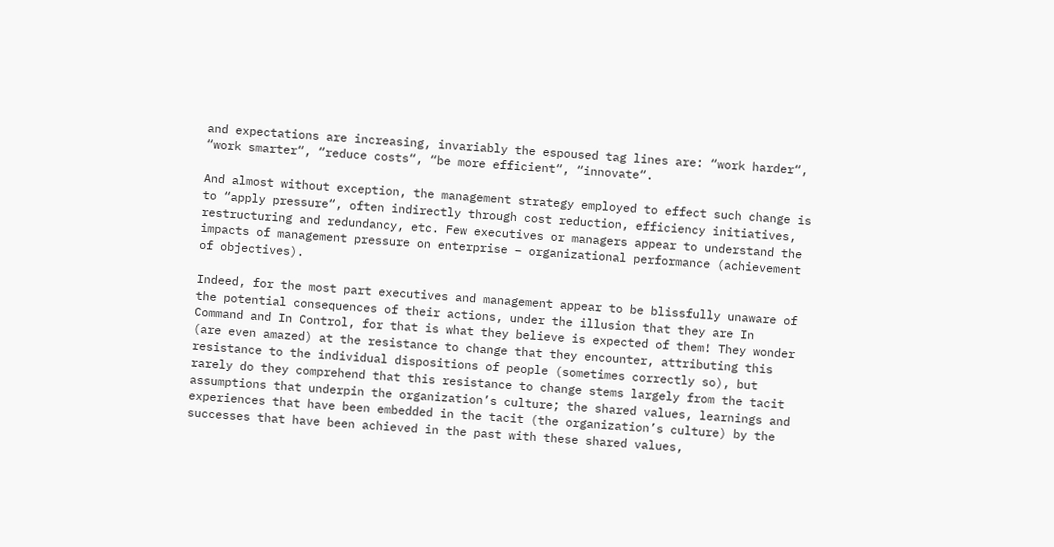and expectations are increasing, invariably the espoused tag lines are: “work harder“, “work smarter“, “reduce costs“, “be more efficient“, “innovate“.

And almost without exception, the management strategy employed to effect such change is to “apply pressure“, often indirectly through cost reduction, efficiency initiatives, restructuring and redundancy, etc. Few executives or managers appear to understand the impacts of management pressure on enterprise – organizational performance (achievement of objectives).

Indeed, for the most part executives and management appear to be blissfully unaware of the potential consequences of their actions, under the illusion that they are In Command and In Control, for that is what they believe is expected of them! They wonder (are even amazed) at the resistance to change that they encounter, attributing this resistance to the individual dispositions of people (sometimes correctly so), but rarely do they comprehend that this resistance to change stems largely from the tacit assumptions that underpin the organization’s culture; the shared values, learnings and experiences that have been embedded in the tacit (the organization’s culture) by the successes that have been achieved in the past with these shared values,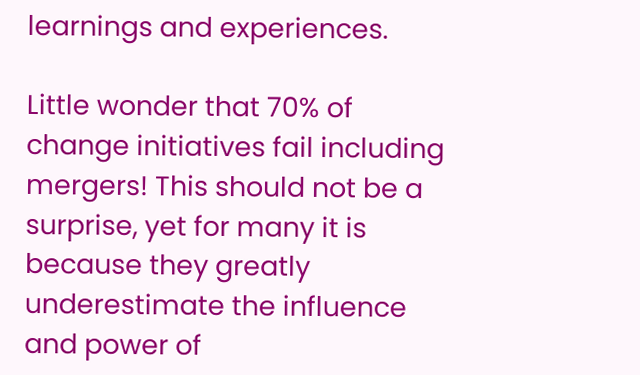learnings and experiences.

Little wonder that 70% of change initiatives fail including mergers! This should not be a surprise, yet for many it is because they greatly underestimate the influence and power of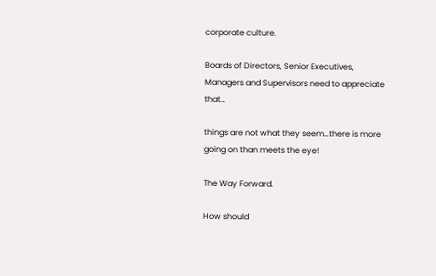corporate culture.

Boards of Directors, Senior Executives, Managers and Supervisors need to appreciate that…

things are not what they seem…there is more going on than meets the eye!

The Way Forward.

How should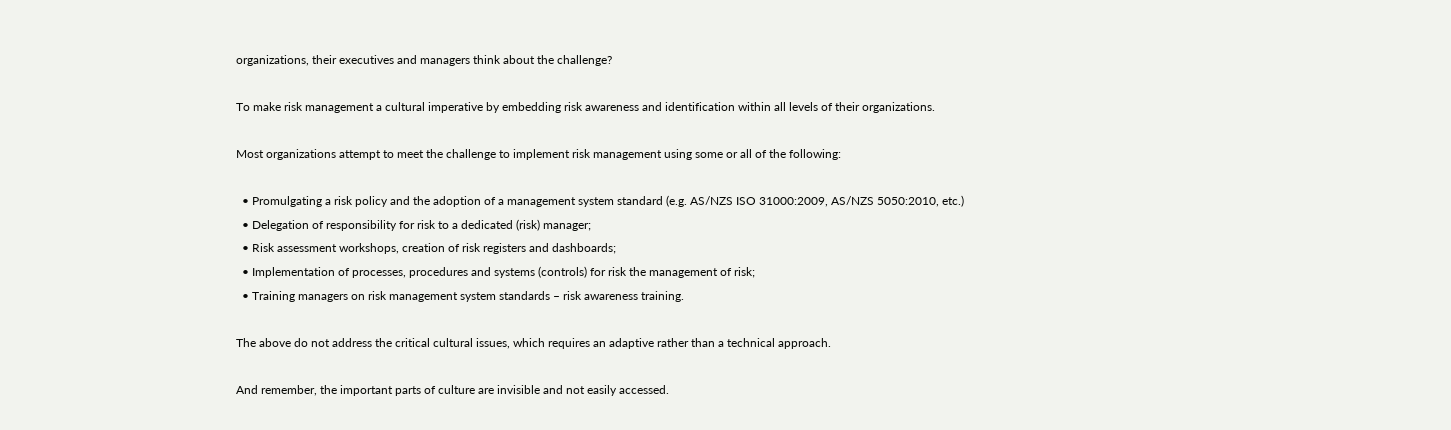organizations, their executives and managers think about the challenge?

To make risk management a cultural imperative by embedding risk awareness and identification within all levels of their organizations.

Most organizations attempt to meet the challenge to implement risk management using some or all of the following:

  • Promulgating a risk policy and the adoption of a management system standard (e.g. AS/NZS ISO 31000:2009, AS/NZS 5050:2010, etc.)
  • Delegation of responsibility for risk to a dedicated (risk) manager;
  • Risk assessment workshops, creation of risk registers and dashboards;
  • Implementation of processes, procedures and systems (controls) for risk the management of risk;
  • Training managers on risk management system standards – risk awareness training.

The above do not address the critical cultural issues, which requires an adaptive rather than a technical approach.

And remember, the important parts of culture are invisible and not easily accessed.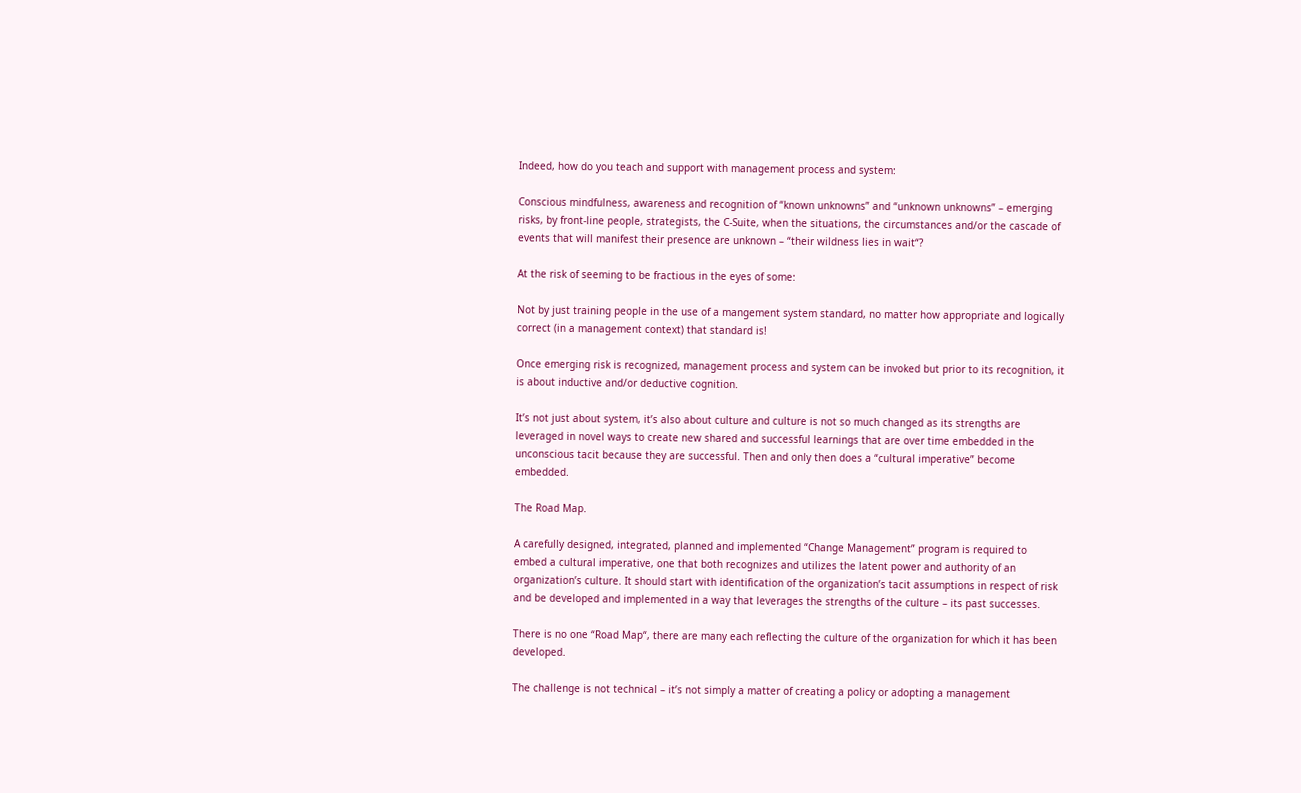Indeed, how do you teach and support with management process and system:

Conscious mindfulness, awareness and recognition of “known unknowns” and “unknown unknowns” – emerging risks, by front-line people, strategists, the C-Suite, when the situations, the circumstances and/or the cascade of events that will manifest their presence are unknown – “their wildness lies in wait“?

At the risk of seeming to be fractious in the eyes of some:

Not by just training people in the use of a mangement system standard, no matter how appropriate and logically correct (in a management context) that standard is!

Once emerging risk is recognized, management process and system can be invoked but prior to its recognition, it is about inductive and/or deductive cognition.

It’s not just about system, it’s also about culture and culture is not so much changed as its strengths are leveraged in novel ways to create new shared and successful learnings that are over time embedded in the unconscious tacit because they are successful. Then and only then does a “cultural imperative” become embedded.

The Road Map.

A carefully designed, integrated, planned and implemented “Change Management” program is required to embed a cultural imperative, one that both recognizes and utilizes the latent power and authority of an organization’s culture. It should start with identification of the organization’s tacit assumptions in respect of risk and be developed and implemented in a way that leverages the strengths of the culture – its past successes.

There is no one “Road Map“, there are many each reflecting the culture of the organization for which it has been developed.

The challenge is not technical – it’s not simply a matter of creating a policy or adopting a management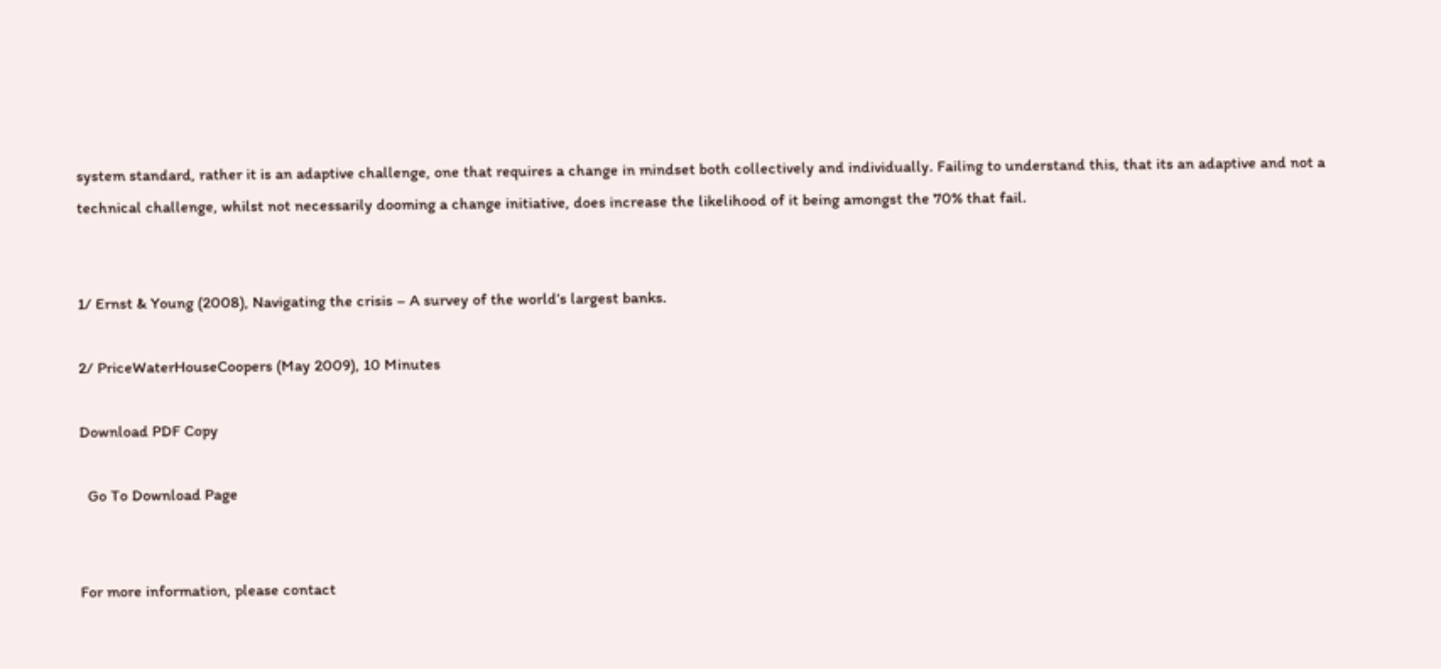system standard, rather it is an adaptive challenge, one that requires a change in mindset both collectively and individually. Failing to understand this, that its an adaptive and not a technical challenge, whilst not necessarily dooming a change initiative, does increase the likelihood of it being amongst the 70% that fail.


1/ Ernst & Young (2008), Navigating the crisis – A survey of the world’s largest banks.

2/ PriceWaterHouseCoopers (May 2009), 10 Minutes

Download PDF Copy

  Go To Download Page


For more information, please contact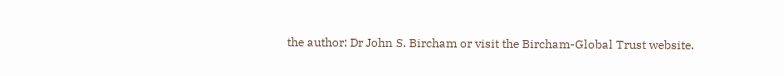the author: Dr John S. Bircham or visit the Bircham-Global Trust website.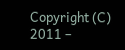Copyright (C) 2011 –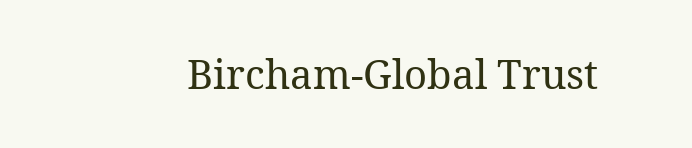Bircham-Global Trust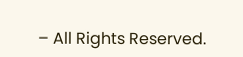– All Rights Reserved.